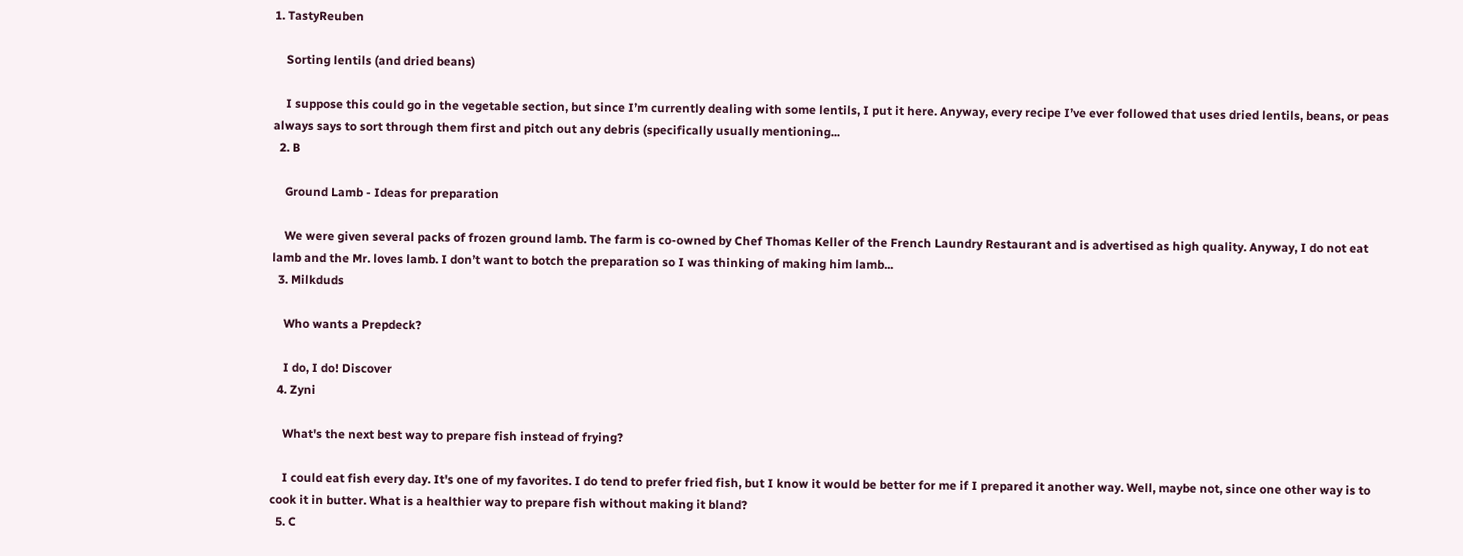1. TastyReuben

    Sorting lentils (and dried beans)

    I suppose this could go in the vegetable section, but since I’m currently dealing with some lentils, I put it here. Anyway, every recipe I’ve ever followed that uses dried lentils, beans, or peas always says to sort through them first and pitch out any debris (specifically usually mentioning...
  2. B

    Ground Lamb - Ideas for preparation

    We were given several packs of frozen ground lamb. The farm is co-owned by Chef Thomas Keller of the French Laundry Restaurant and is advertised as high quality. Anyway, I do not eat lamb and the Mr. loves lamb. I don’t want to botch the preparation so I was thinking of making him lamb...
  3. Milkduds

    Who wants a Prepdeck?

    I do, I do! Discover
  4. Zyni

    What's the next best way to prepare fish instead of frying?

    I could eat fish every day. It's one of my favorites. I do tend to prefer fried fish, but I know it would be better for me if I prepared it another way. Well, maybe not, since one other way is to cook it in butter. What is a healthier way to prepare fish without making it bland?
  5. C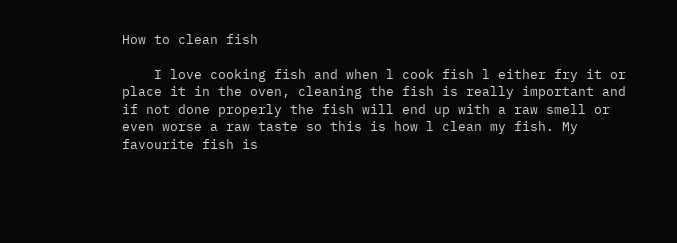How to clean fish

    I love cooking fish and when l cook fish l either fry it or place it in the oven, cleaning the fish is really important and if not done properly the fish will end up with a raw smell or even worse a raw taste so this is how l clean my fish. My favourite fish is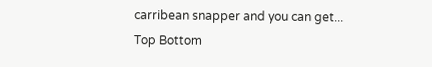carribean snapper and you can get...
Top Bottom